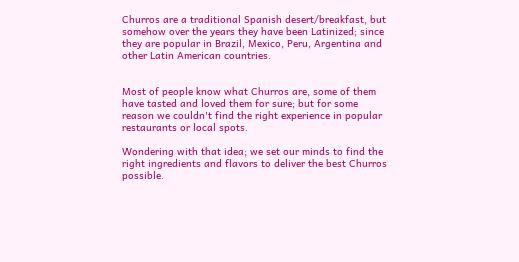Churros are a traditional Spanish desert/breakfast, but somehow over the years they have been Latinized; since they are popular in Brazil, Mexico, Peru, Argentina and other Latin American countries.


Most of people know what Churros are, some of them have tasted and loved them for sure; but for some reason we couldn't find the right experience in popular restaurants or local spots.

Wondering with that idea; we set our minds to find the right ingredients and flavors to deliver the best Churros possible.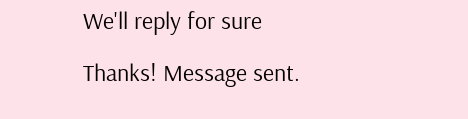We'll reply for sure

Thanks! Message sent.